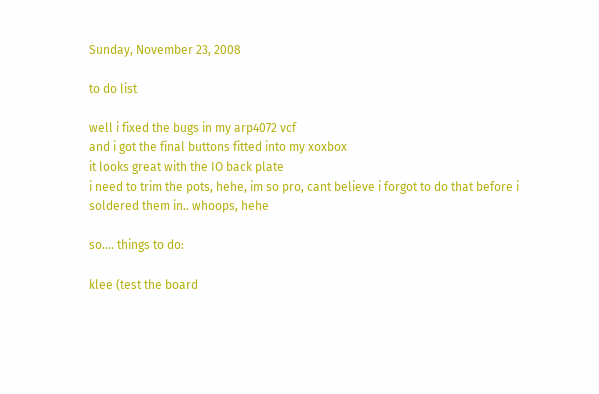Sunday, November 23, 2008

to do list

well i fixed the bugs in my arp4072 vcf
and i got the final buttons fitted into my xoxbox
it looks great with the IO back plate
i need to trim the pots, hehe, im so pro, cant believe i forgot to do that before i soldered them in.. whoops, hehe

so.... things to do:

klee (test the board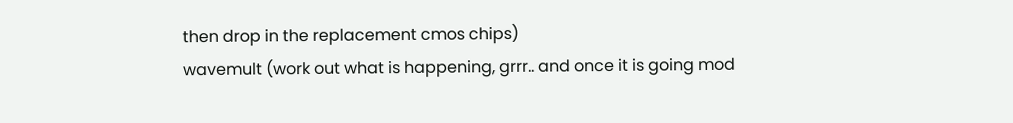then drop in the replacement cmos chips)
wavemult (work out what is happening, grrr.. and once it is going mod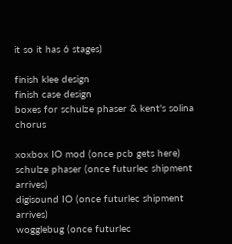it so it has 6 stages)

finish klee design
finish case design
boxes for schulze phaser & kent's solina chorus

xoxbox IO mod (once pcb gets here)
schulze phaser (once futurlec shipment arrives)
digisound IO (once futurlec shipment arrives)
wogglebug (once futurlec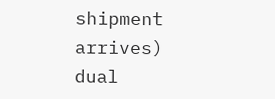shipment arrives)
dual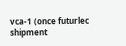vca-1 (once futurlec shipment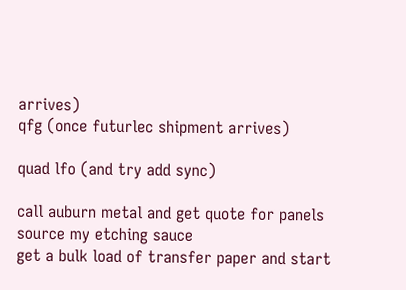arrives)
qfg (once futurlec shipment arrives)

quad lfo (and try add sync)

call auburn metal and get quote for panels
source my etching sauce
get a bulk load of transfer paper and start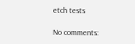etch tests

No comments: